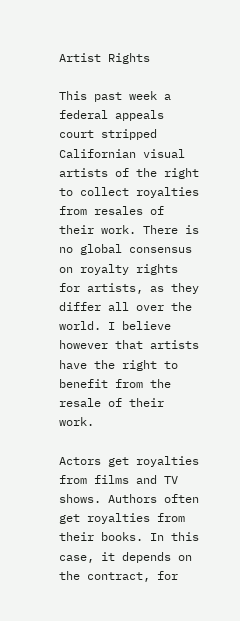Artist Rights

This past week a federal appeals court stripped Californian visual artists of the right to collect royalties from resales of their work. There is no global consensus on royalty rights for artists, as they differ all over the world. I believe however that artists have the right to benefit from the resale of their work.

Actors get royalties from films and TV shows. Authors often get royalties from their books. In this case, it depends on the contract, for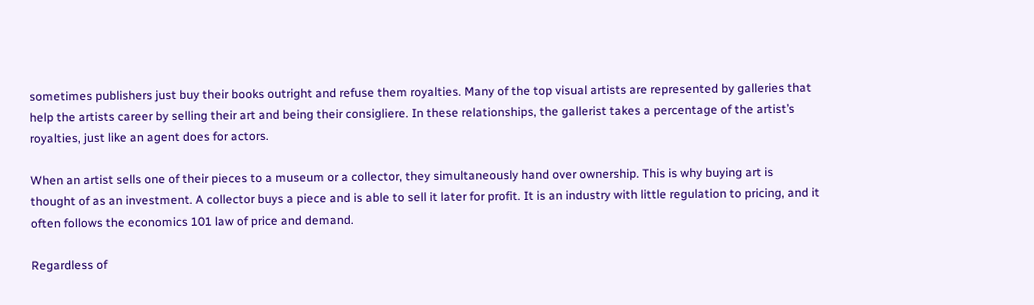sometimes publishers just buy their books outright and refuse them royalties. Many of the top visual artists are represented by galleries that help the artists career by selling their art and being their consigliere. In these relationships, the gallerist takes a percentage of the artist’s royalties, just like an agent does for actors.

When an artist sells one of their pieces to a museum or a collector, they simultaneously hand over ownership. This is why buying art is thought of as an investment. A collector buys a piece and is able to sell it later for profit. It is an industry with little regulation to pricing, and it often follows the economics 101 law of price and demand.

Regardless of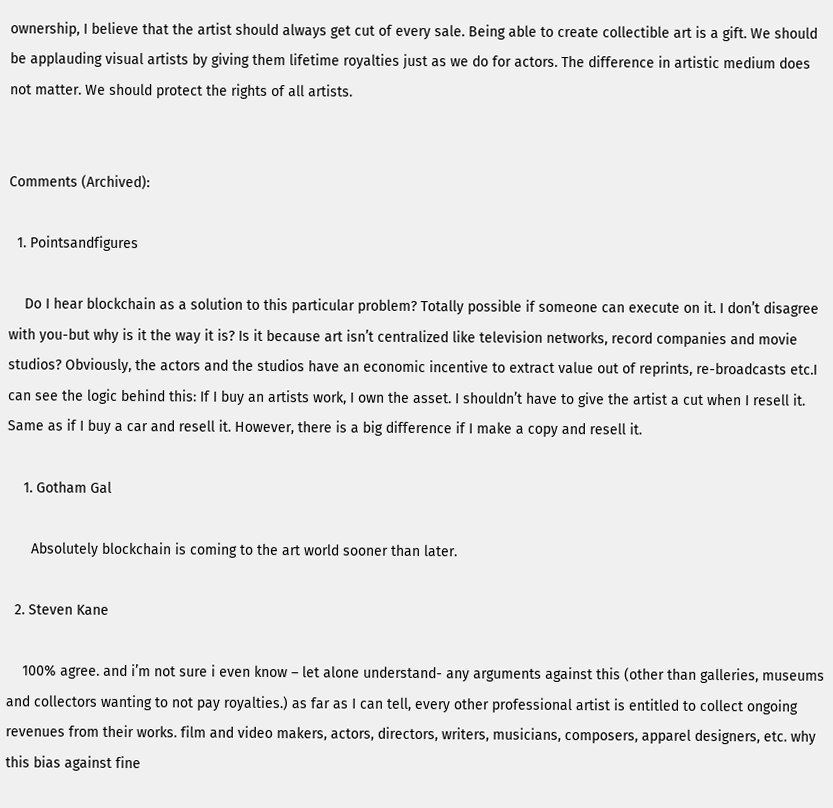ownership, I believe that the artist should always get cut of every sale. Being able to create collectible art is a gift. We should be applauding visual artists by giving them lifetime royalties just as we do for actors. The difference in artistic medium does not matter. We should protect the rights of all artists.


Comments (Archived):

  1. Pointsandfigures

    Do I hear blockchain as a solution to this particular problem? Totally possible if someone can execute on it. I don’t disagree with you-but why is it the way it is? Is it because art isn’t centralized like television networks, record companies and movie studios? Obviously, the actors and the studios have an economic incentive to extract value out of reprints, re-broadcasts etc.I can see the logic behind this: If I buy an artists work, I own the asset. I shouldn’t have to give the artist a cut when I resell it. Same as if I buy a car and resell it. However, there is a big difference if I make a copy and resell it.

    1. Gotham Gal

      Absolutely blockchain is coming to the art world sooner than later.

  2. Steven Kane

    100% agree. and i’m not sure i even know – let alone understand- any arguments against this (other than galleries, museums and collectors wanting to not pay royalties.) as far as I can tell, every other professional artist is entitled to collect ongoing revenues from their works. film and video makers, actors, directors, writers, musicians, composers, apparel designers, etc. why this bias against fine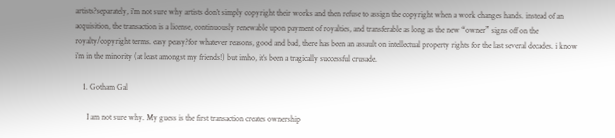artists?separately, i’m not sure why artists don’t simply copyright their works and then refuse to assign the copyright when a work changes hands. instead of an acquisition, the transaction is a license, continuously renewable upon payment of royalties, and transferable as long as the new “owner” signs off on the royalty/copyright terms. easy peasy?for whatever reasons, good and bad, there has been an assault on intellectual property rights for the last several decades. i know i’m in the minority (at least amongst my friends!) but imho, it’s been a tragically successful crusade.

    1. Gotham Gal

      I am not sure why. My guess is the first transaction creates ownership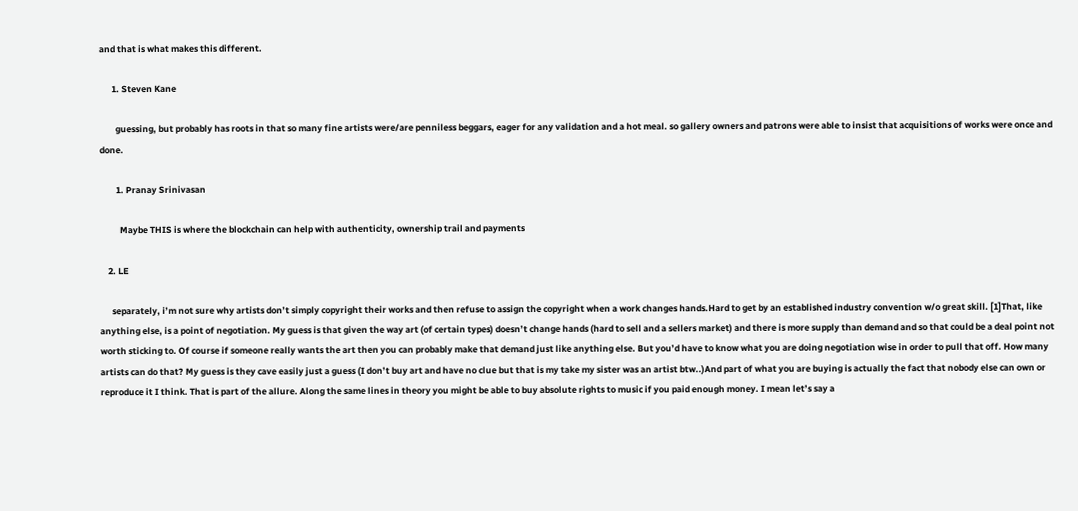and that is what makes this different.

      1. Steven Kane

        guessing, but probably has roots in that so many fine artists were/are penniless beggars, eager for any validation and a hot meal. so gallery owners and patrons were able to insist that acquisitions of works were once and done.

        1. Pranay Srinivasan

          Maybe THIS is where the blockchain can help with authenticity, ownership trail and payments

    2. LE

      separately, i’m not sure why artists don’t simply copyright their works and then refuse to assign the copyright when a work changes hands.Hard to get by an established industry convention w/o great skill. [1]That, like anything else, is a point of negotiation. My guess is that given the way art (of certain types) doesn’t change hands (hard to sell and a sellers market) and there is more supply than demand and so that could be a deal point not worth sticking to. Of course if someone really wants the art then you can probably make that demand just like anything else. But you’d have to know what you are doing negotiation wise in order to pull that off. How many artists can do that? My guess is they cave easily just a guess (I don’t buy art and have no clue but that is my take my sister was an artist btw..)And part of what you are buying is actually the fact that nobody else can own or reproduce it I think. That is part of the allure. Along the same lines in theory you might be able to buy absolute rights to music if you paid enough money. I mean let’s say a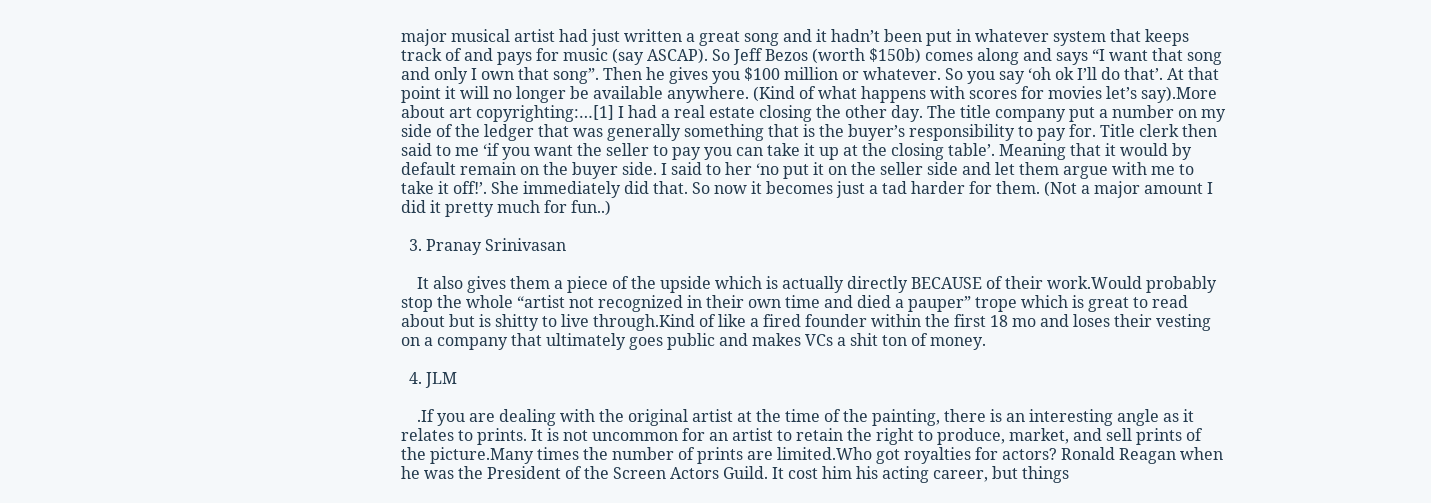major musical artist had just written a great song and it hadn’t been put in whatever system that keeps track of and pays for music (say ASCAP). So Jeff Bezos (worth $150b) comes along and says “I want that song and only I own that song”. Then he gives you $100 million or whatever. So you say ‘oh ok I’ll do that’. At that point it will no longer be available anywhere. (Kind of what happens with scores for movies let’s say).More about art copyrighting:…[1] I had a real estate closing the other day. The title company put a number on my side of the ledger that was generally something that is the buyer’s responsibility to pay for. Title clerk then said to me ‘if you want the seller to pay you can take it up at the closing table’. Meaning that it would by default remain on the buyer side. I said to her ‘no put it on the seller side and let them argue with me to take it off!’. She immediately did that. So now it becomes just a tad harder for them. (Not a major amount I did it pretty much for fun..)

  3. Pranay Srinivasan

    It also gives them a piece of the upside which is actually directly BECAUSE of their work.Would probably stop the whole “artist not recognized in their own time and died a pauper” trope which is great to read about but is shitty to live through.Kind of like a fired founder within the first 18 mo and loses their vesting on a company that ultimately goes public and makes VCs a shit ton of money.

  4. JLM

    .If you are dealing with the original artist at the time of the painting, there is an interesting angle as it relates to prints. It is not uncommon for an artist to retain the right to produce, market, and sell prints of the picture.Many times the number of prints are limited.Who got royalties for actors? Ronald Reagan when he was the President of the Screen Actors Guild. It cost him his acting career, but things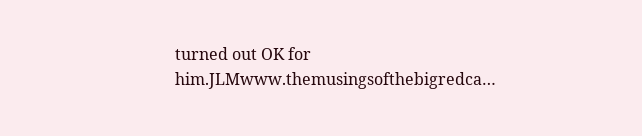turned out OK for him.JLMwww.themusingsofthebigredca…